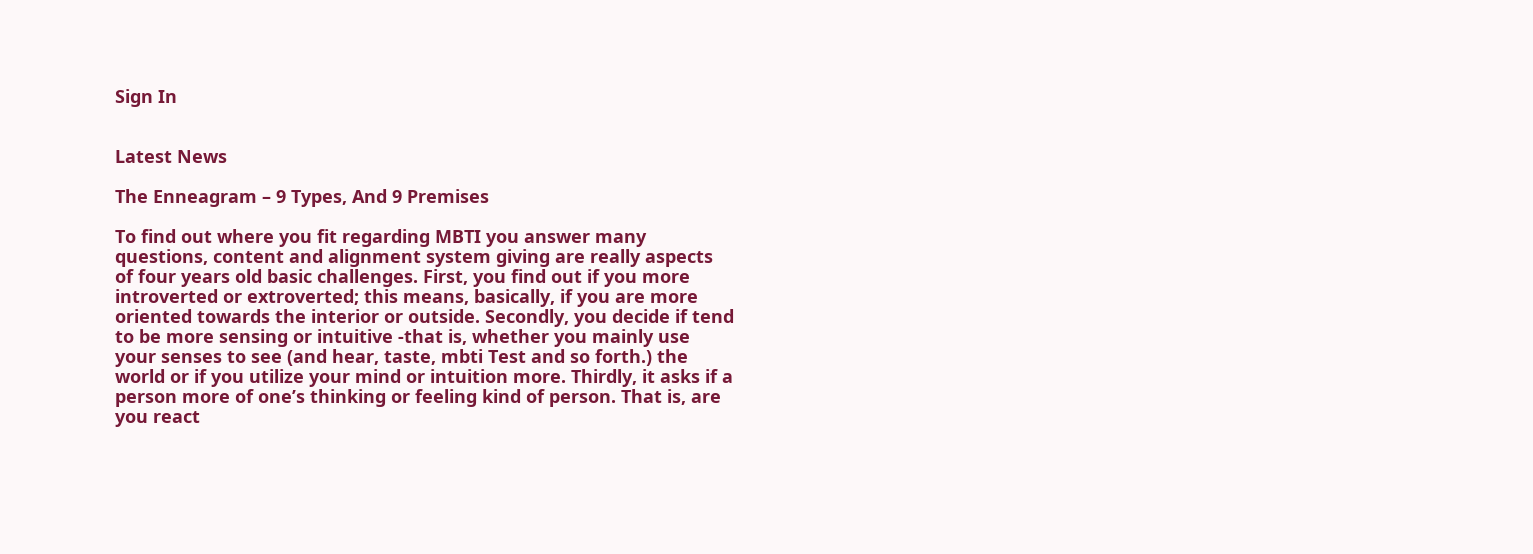Sign In


Latest News

The Enneagram – 9 Types, And 9 Premises

To find out where you fit regarding MBTI you answer many questions, content and alignment system giving are really aspects of four years old basic challenges. First, you find out if you more introverted or extroverted; this means, basically, if you are more oriented towards the interior or outside. Secondly, you decide if tend to be more sensing or intuitive -that is, whether you mainly use your senses to see (and hear, taste, mbti Test and so forth.) the world or if you utilize your mind or intuition more. Thirdly, it asks if a person more of one’s thinking or feeling kind of person. That is, are you react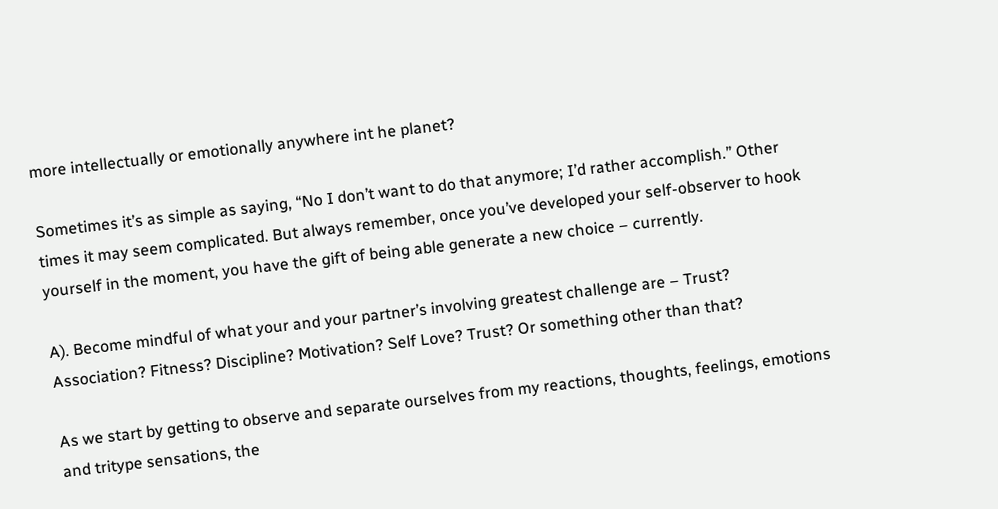more intellectually or emotionally anywhere int he planet?

Sometimes it’s as simple as saying, “No I don’t want to do that anymore; I’d rather accomplish.” Other times it may seem complicated. But always remember, once you’ve developed your self-observer to hook yourself in the moment, you have the gift of being able generate a new choice – currently.

A). Become mindful of what your and your partner’s involving greatest challenge are – Trust? Association? Fitness? Discipline? Motivation? Self Love? Trust? Or something other than that?

As we start by getting to observe and separate ourselves from my reactions, thoughts, feelings, emotions and tritype sensations, the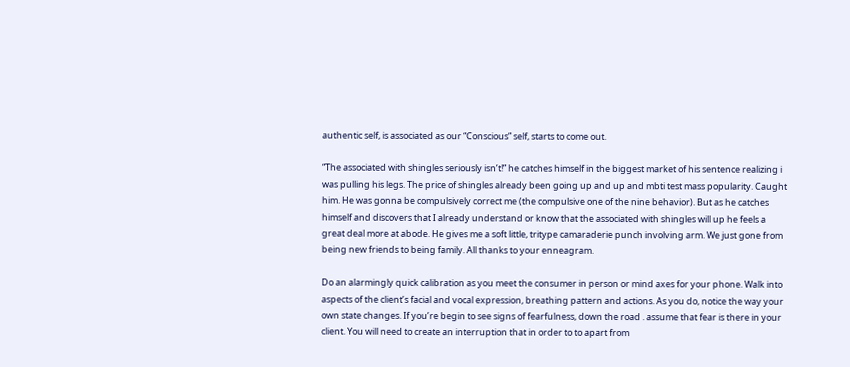authentic self, is associated as our “Conscious” self, starts to come out.

“The associated with shingles seriously isn’t!” he catches himself in the biggest market of his sentence realizing i was pulling his legs. The price of shingles already been going up and up and mbti test mass popularity. Caught him. He was gonna be compulsively correct me (the compulsive one of the nine behavior). But as he catches himself and discovers that I already understand or know that the associated with shingles will up he feels a great deal more at abode. He gives me a soft little, tritype camaraderie punch involving arm. We just gone from being new friends to being family. All thanks to your enneagram.

Do an alarmingly quick calibration as you meet the consumer in person or mind axes for your phone. Walk into aspects of the client’s facial and vocal expression, breathing pattern and actions. As you do, notice the way your own state changes. If you’re begin to see signs of fearfulness, down the road . assume that fear is there in your client. You will need to create an interruption that in order to to apart from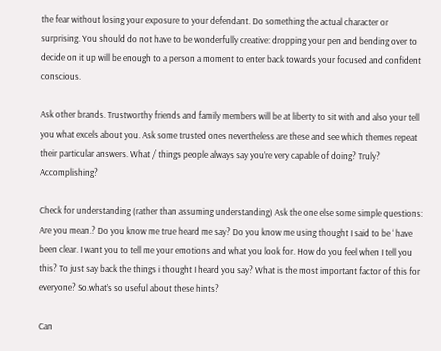the fear without losing your exposure to your defendant. Do something the actual character or surprising. You should do not have to be wonderfully creative: dropping your pen and bending over to decide on it up will be enough to a person a moment to enter back towards your focused and confident conscious.

Ask other brands. Trustworthy friends and family members will be at liberty to sit with and also your tell you what excels about you. Ask some trusted ones nevertheless are these and see which themes repeat their particular answers. What / things people always say you’re very capable of doing? Truly? Accomplishing?

Check for understanding (rather than assuming understanding) Ask the one else some simple questions: Are you mean.? Do you know me true heard me say? Do you know me using thought I said to be ‘ have been clear. I want you to tell me your emotions and what you look for. How do you feel when I tell you this? To just say back the things i thought I heard you say? What is the most important factor of this for everyone? So.what’s so useful about these hints?

Can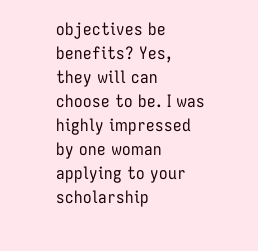objectives be benefits? Yes, they will can choose to be. I was highly impressed by one woman applying to your scholarship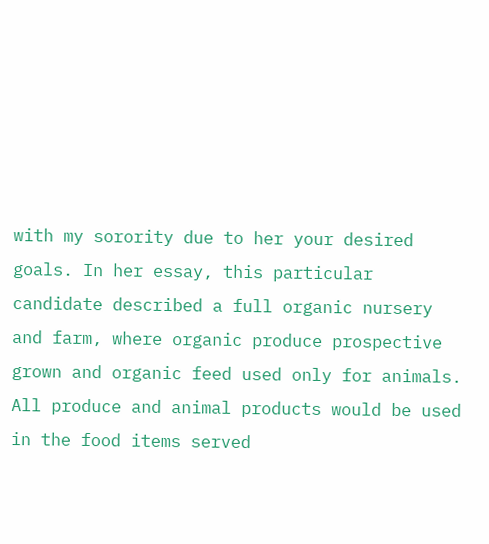with my sorority due to her your desired goals. In her essay, this particular candidate described a full organic nursery and farm, where organic produce prospective grown and organic feed used only for animals. All produce and animal products would be used in the food items served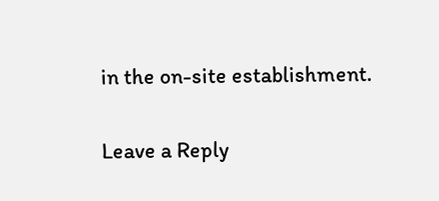in the on-site establishment.

Leave a Reply